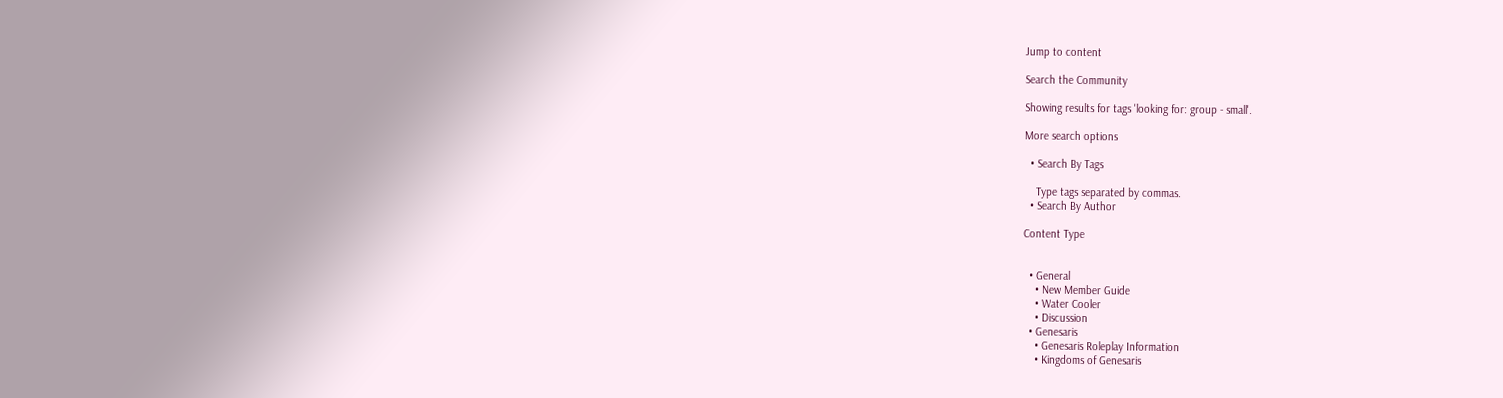Jump to content

Search the Community

Showing results for tags 'looking for: group - small'.

More search options

  • Search By Tags

    Type tags separated by commas.
  • Search By Author

Content Type


  • General
    • New Member Guide
    • Water Cooler
    • Discussion
  • Genesaris
    • Genesaris Roleplay Information
    • Kingdoms of Genesaris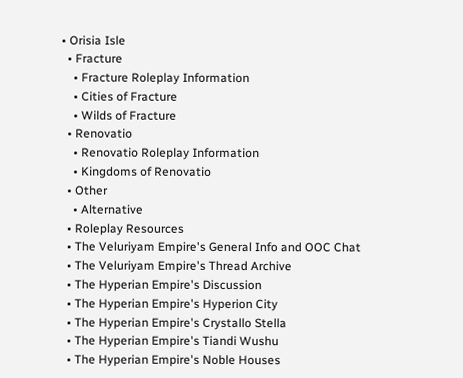• Orisia Isle
  • Fracture
    • Fracture Roleplay Information
    • Cities of Fracture
    • Wilds of Fracture
  • Renovatio
    • Renovatio Roleplay Information
    • Kingdoms of Renovatio
  • Other
    • Alternative
  • Roleplay Resources
  • The Veluriyam Empire's General Info and OOC Chat
  • The Veluriyam Empire's Thread Archive
  • The Hyperian Empire's Discussion
  • The Hyperian Empire's Hyperion City
  • The Hyperian Empire's Crystallo Stella
  • The Hyperian Empire's Tiandi Wushu
  • The Hyperian Empire's Noble Houses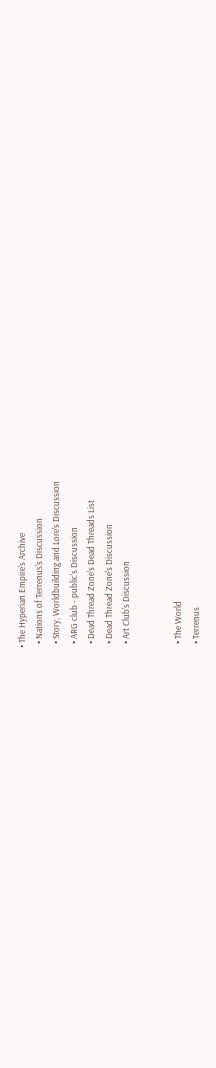• The Hyperian Empire's Archive
  • Nations of Terrenus's Discussion
  • Story, Worldbuilding and Lore's Discussion
  • ARG club - public's Discussion
  • Dead Thread Zone's Dead Threads List
  • Dead Thread Zone's Discussion
  • Art Club's Discussion


  • The World
  • Terrenus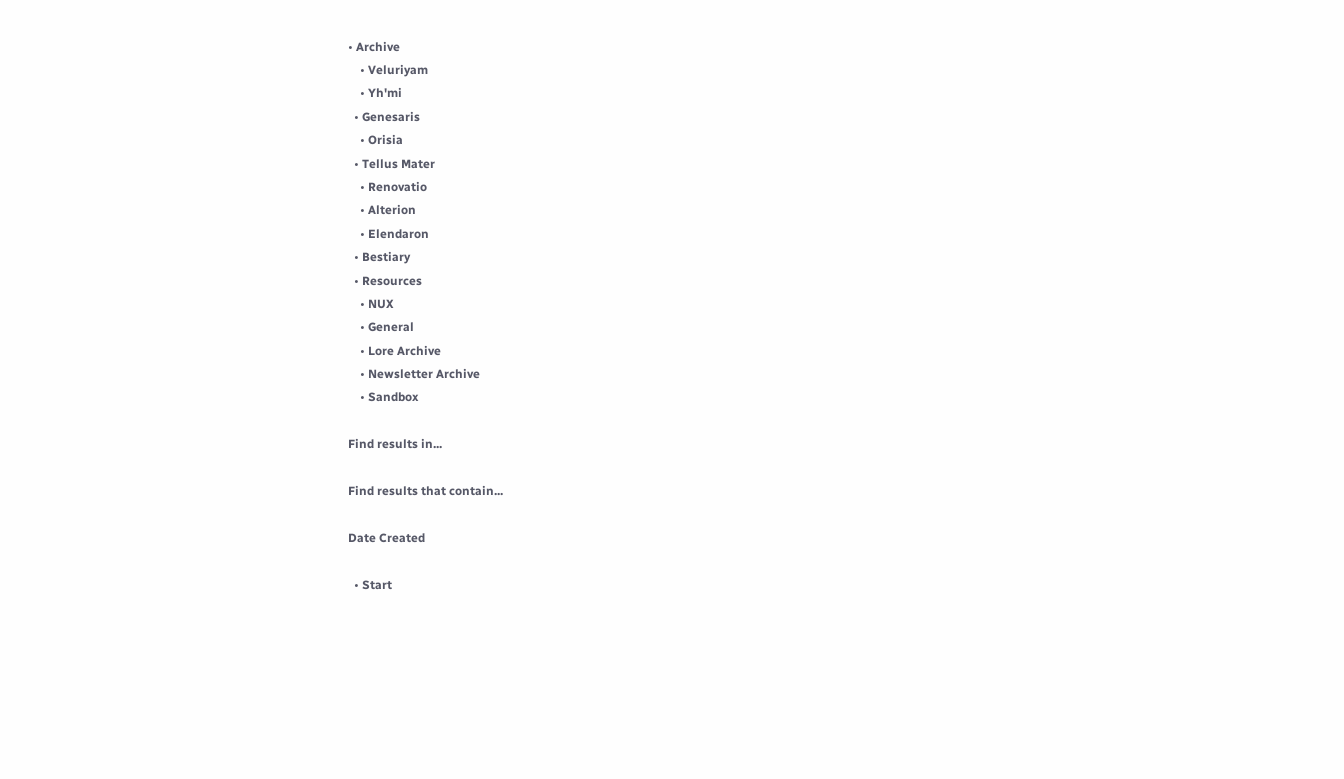• Archive
    • Veluriyam
    • Yh'mi
  • Genesaris
    • Orisia
  • Tellus Mater
    • Renovatio
    • Alterion
    • Elendaron
  • Bestiary
  • Resources
    • NUX
    • General
    • Lore Archive
    • Newsletter Archive
    • Sandbox

Find results in...

Find results that contain...

Date Created

  • Start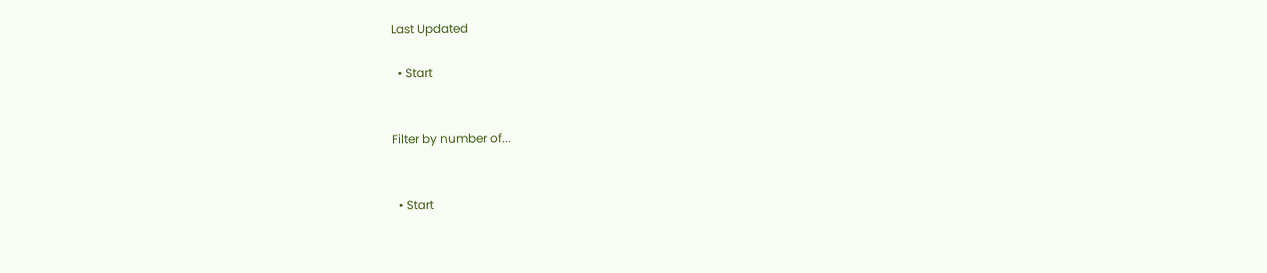Last Updated

  • Start


Filter by number of...


  • Start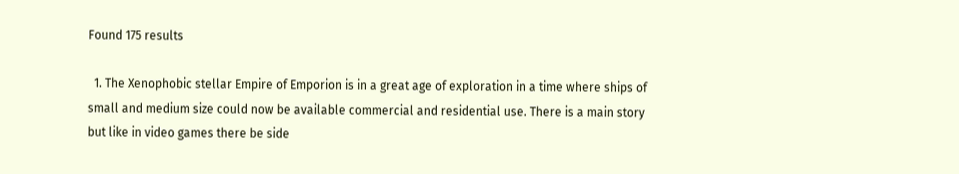Found 175 results

  1. The Xenophobic stellar Empire of Emporion is in a great age of exploration in a time where ships of small and medium size could now be available commercial and residential use. There is a main story but like in video games there be side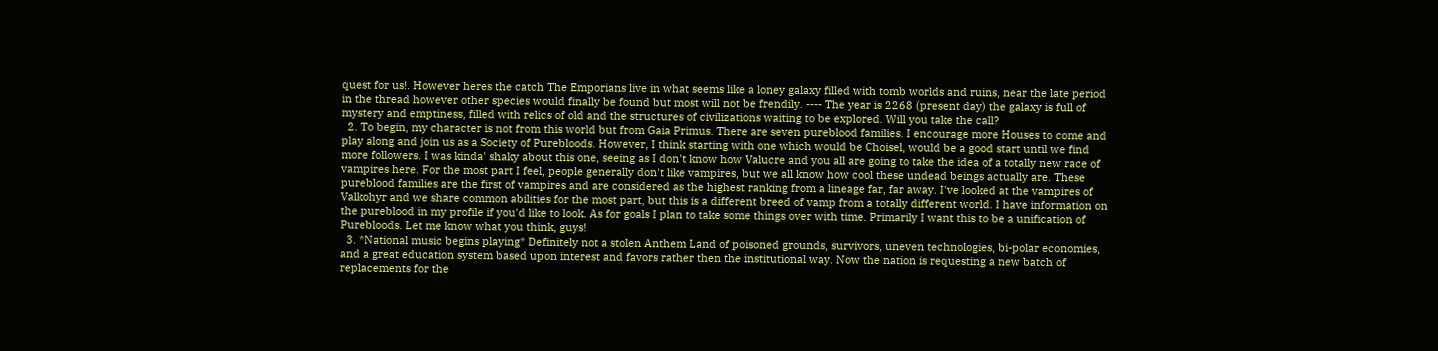quest for us!. However heres the catch The Emporians live in what seems like a loney galaxy filled with tomb worlds and ruins, near the late period in the thread however other species would finally be found but most will not be frendily. ---- The year is 2268 (present day) the galaxy is full of mystery and emptiness, filled with relics of old and the structures of civilizations waiting to be explored. Will you take the call?
  2. To begin, my character is not from this world but from Gaia Primus. There are seven pureblood families. I encourage more Houses to come and play along and join us as a Society of Purebloods. However, I think starting with one which would be Choisel, would be a good start until we find more followers. I was kinda' shaky about this one, seeing as I don't know how Valucre and you all are going to take the idea of a totally new race of vampires here. For the most part I feel, people generally don't like vampires, but we all know how cool these undead beings actually are. These pureblood families are the first of vampires and are considered as the highest ranking from a lineage far, far away. I've looked at the vampires of Valkohyr and we share common abilities for the most part, but this is a different breed of vamp from a totally different world. I have information on the pureblood in my profile if you'd like to look. As for goals I plan to take some things over with time. Primarily I want this to be a unification of Purebloods. Let me know what you think, guys!
  3. *National music begins playing* Definitely not a stolen Anthem Land of poisoned grounds, survivors, uneven technologies, bi-polar economies, and a great education system based upon interest and favors rather then the institutional way. Now the nation is requesting a new batch of replacements for the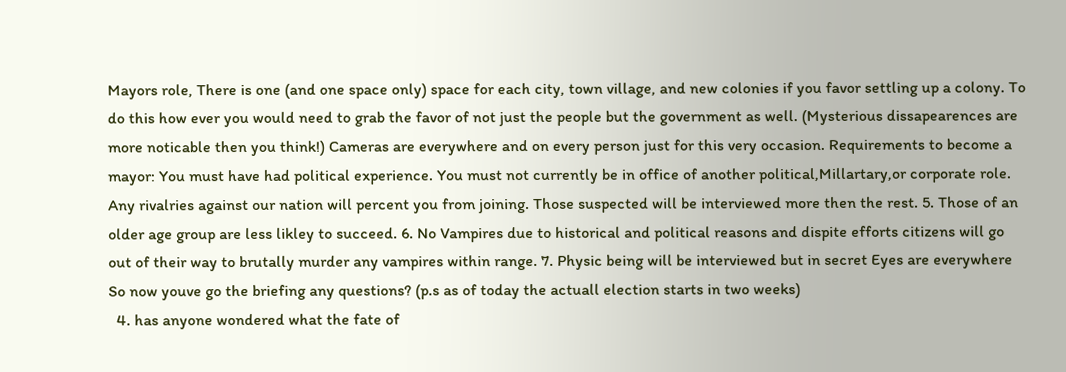Mayors role, There is one (and one space only) space for each city, town village, and new colonies if you favor settling up a colony. To do this how ever you would need to grab the favor of not just the people but the government as well. (Mysterious dissapearences are more noticable then you think!) Cameras are everywhere and on every person just for this very occasion. Requirements to become a mayor: You must have had political experience. You must not currently be in office of another political,Millartary,or corporate role. Any rivalries against our nation will percent you from joining. Those suspected will be interviewed more then the rest. 5. Those of an older age group are less likley to succeed. 6. No Vampires due to historical and political reasons and dispite efforts citizens will go out of their way to brutally murder any vampires within range. 7. Physic being will be interviewed but in secret Eyes are everywhere So now youve go the briefing any questions? (p.s as of today the actuall election starts in two weeks)
  4. has anyone wondered what the fate of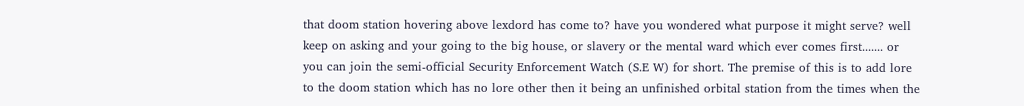that doom station hovering above lexdord has come to? have you wondered what purpose it might serve? well keep on asking and your going to the big house, or slavery or the mental ward which ever comes first....... or you can join the semi-official Security Enforcement Watch (S.E W) for short. The premise of this is to add lore to the doom station which has no lore other then it being an unfinished orbital station from the times when the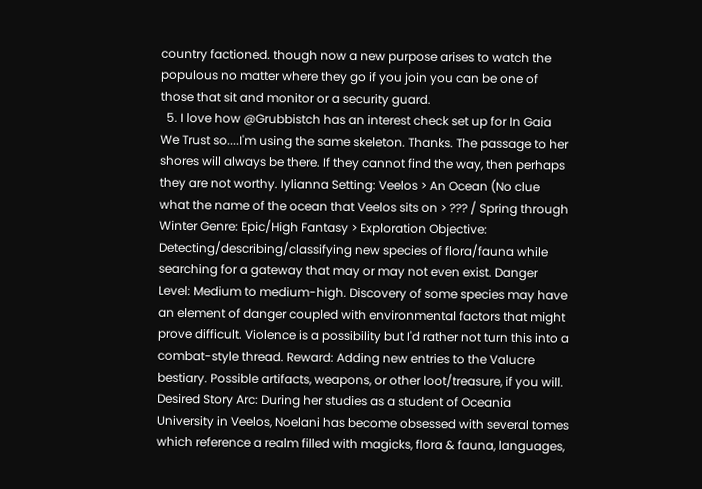country factioned. though now a new purpose arises to watch the populous no matter where they go if you join you can be one of those that sit and monitor or a security guard.
  5. I love how @Grubbistch has an interest check set up for In Gaia We Trust so....I'm using the same skeleton. Thanks. The passage to her shores will always be there. If they cannot find the way, then perhaps they are not worthy. Iylianna Setting: Veelos > An Ocean (No clue what the name of the ocean that Veelos sits on > ??? / Spring through Winter Genre: Epic/High Fantasy > Exploration Objective: Detecting/describing/classifying new species of flora/fauna while searching for a gateway that may or may not even exist. Danger Level: Medium to medium-high. Discovery of some species may have an element of danger coupled with environmental factors that might prove difficult. Violence is a possibility but I'd rather not turn this into a combat-style thread. Reward: Adding new entries to the Valucre bestiary. Possible artifacts, weapons, or other loot/treasure, if you will. Desired Story Arc: During her studies as a student of Oceania University in Veelos, Noelani has become obsessed with several tomes which reference a realm filled with magicks, flora & fauna, languages,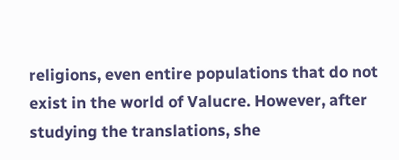religions, even entire populations that do not exist in the world of Valucre. However, after studying the translations, she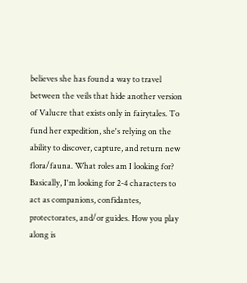believes she has found a way to travel between the veils that hide another version of Valucre that exists only in fairytales. To fund her expedition, she's relying on the ability to discover, capture, and return new flora/fauna. What roles am I looking for? Basically, I'm looking for 2-4 characters to act as companions, confidantes, protectorates, and/or guides. How you play along is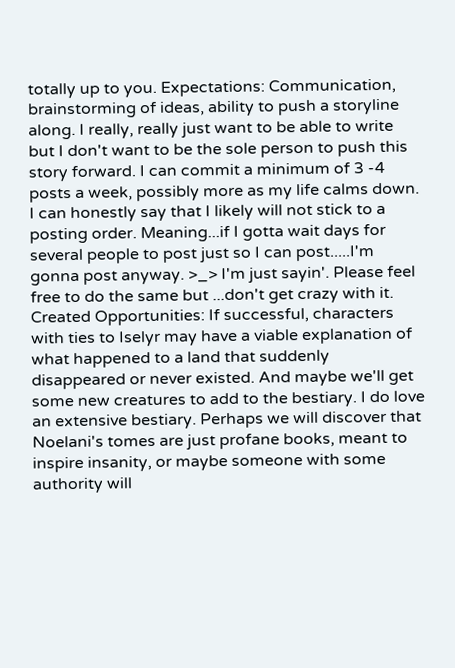totally up to you. Expectations: Communication, brainstorming of ideas, ability to push a storyline along. I really, really just want to be able to write but I don't want to be the sole person to push this story forward. I can commit a minimum of 3 -4 posts a week, possibly more as my life calms down. I can honestly say that I likely will not stick to a posting order. Meaning...if I gotta wait days for several people to post just so I can post.....I'm gonna post anyway. >_> I'm just sayin'. Please feel free to do the same but ...don't get crazy with it. Created Opportunities: If successful, characters with ties to Iselyr may have a viable explanation of what happened to a land that suddenly disappeared or never existed. And maybe we'll get some new creatures to add to the bestiary. I do love an extensive bestiary. Perhaps we will discover that Noelani's tomes are just profane books, meant to inspire insanity, or maybe someone with some authority will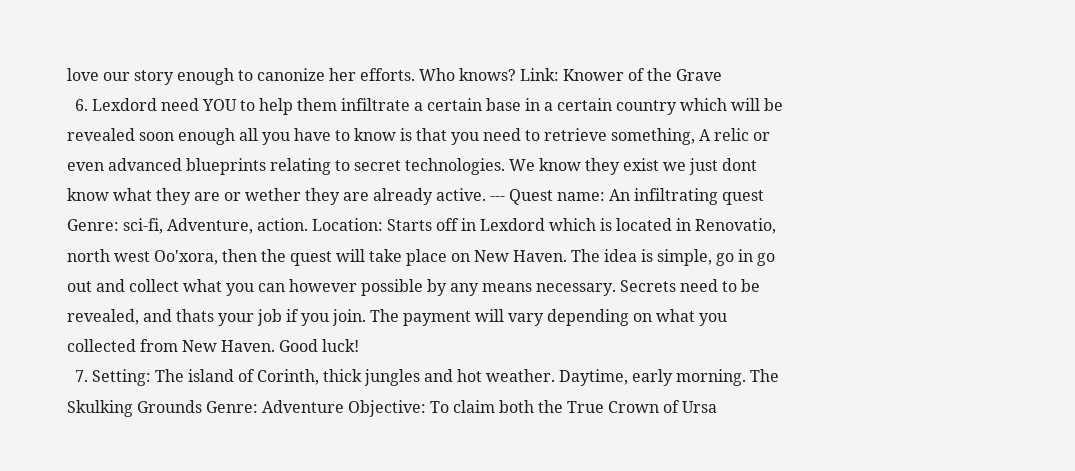love our story enough to canonize her efforts. Who knows? Link: Knower of the Grave
  6. Lexdord need YOU to help them infiltrate a certain base in a certain country which will be revealed soon enough all you have to know is that you need to retrieve something, A relic or even advanced blueprints relating to secret technologies. We know they exist we just dont know what they are or wether they are already active. --- Quest name: An infiltrating quest Genre: sci-fi, Adventure, action. Location: Starts off in Lexdord which is located in Renovatio, north west Oo'xora, then the quest will take place on New Haven. The idea is simple, go in go out and collect what you can however possible by any means necessary. Secrets need to be revealed, and thats your job if you join. The payment will vary depending on what you collected from New Haven. Good luck!
  7. Setting: The island of Corinth, thick jungles and hot weather. Daytime, early morning. The Skulking Grounds Genre: Adventure Objective: To claim both the True Crown of Ursa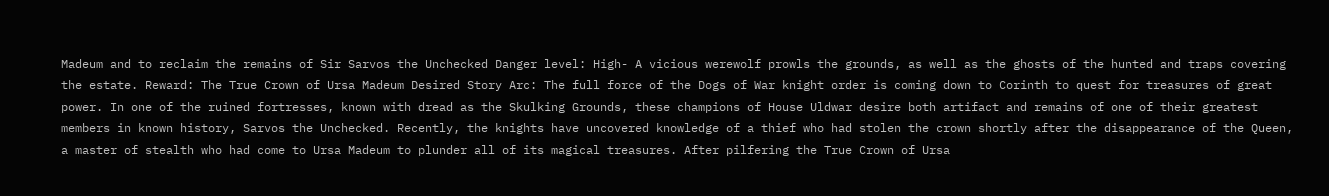Madeum and to reclaim the remains of Sir Sarvos the Unchecked Danger level: High- A vicious werewolf prowls the grounds, as well as the ghosts of the hunted and traps covering the estate. Reward: The True Crown of Ursa Madeum Desired Story Arc: The full force of the Dogs of War knight order is coming down to Corinth to quest for treasures of great power. In one of the ruined fortresses, known with dread as the Skulking Grounds, these champions of House Uldwar desire both artifact and remains of one of their greatest members in known history, Sarvos the Unchecked. Recently, the knights have uncovered knowledge of a thief who had stolen the crown shortly after the disappearance of the Queen, a master of stealth who had come to Ursa Madeum to plunder all of its magical treasures. After pilfering the True Crown of Ursa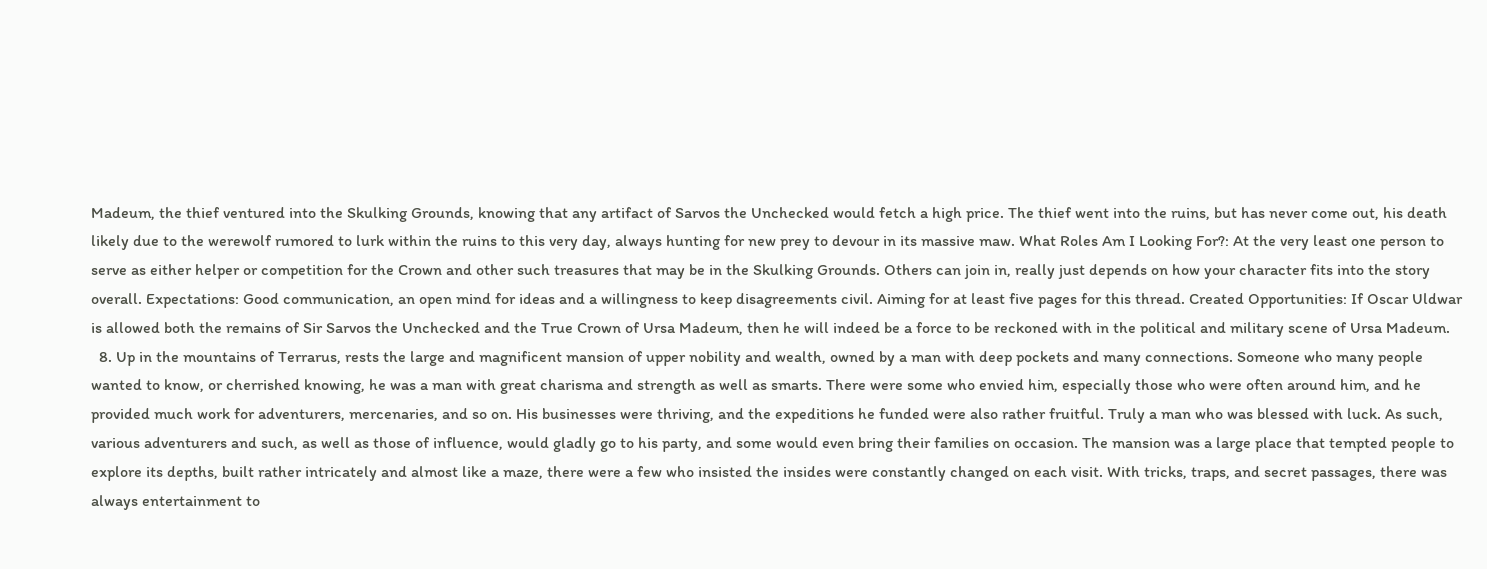Madeum, the thief ventured into the Skulking Grounds, knowing that any artifact of Sarvos the Unchecked would fetch a high price. The thief went into the ruins, but has never come out, his death likely due to the werewolf rumored to lurk within the ruins to this very day, always hunting for new prey to devour in its massive maw. What Roles Am I Looking For?: At the very least one person to serve as either helper or competition for the Crown and other such treasures that may be in the Skulking Grounds. Others can join in, really just depends on how your character fits into the story overall. Expectations: Good communication, an open mind for ideas and a willingness to keep disagreements civil. Aiming for at least five pages for this thread. Created Opportunities: If Oscar Uldwar is allowed both the remains of Sir Sarvos the Unchecked and the True Crown of Ursa Madeum, then he will indeed be a force to be reckoned with in the political and military scene of Ursa Madeum.
  8. Up in the mountains of Terrarus, rests the large and magnificent mansion of upper nobility and wealth, owned by a man with deep pockets and many connections. Someone who many people wanted to know, or cherrished knowing, he was a man with great charisma and strength as well as smarts. There were some who envied him, especially those who were often around him, and he provided much work for adventurers, mercenaries, and so on. His businesses were thriving, and the expeditions he funded were also rather fruitful. Truly a man who was blessed with luck. As such, various adventurers and such, as well as those of influence, would gladly go to his party, and some would even bring their families on occasion. The mansion was a large place that tempted people to explore its depths, built rather intricately and almost like a maze, there were a few who insisted the insides were constantly changed on each visit. With tricks, traps, and secret passages, there was always entertainment to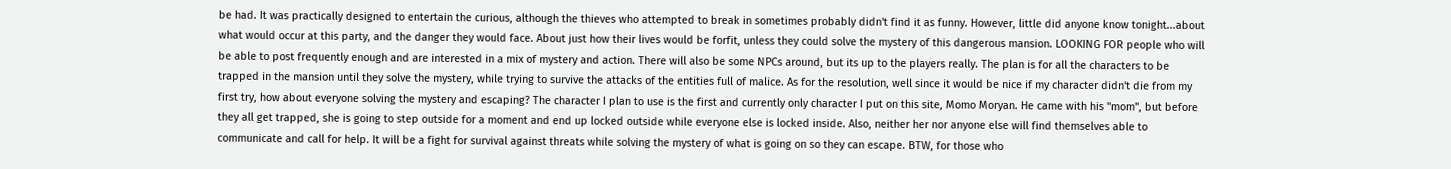be had. It was practically designed to entertain the curious, although the thieves who attempted to break in sometimes probably didn't find it as funny. However, little did anyone know tonight...about what would occur at this party, and the danger they would face. About just how their lives would be forfit, unless they could solve the mystery of this dangerous mansion. LOOKING FOR people who will be able to post frequently enough and are interested in a mix of mystery and action. There will also be some NPCs around, but its up to the players really. The plan is for all the characters to be trapped in the mansion until they solve the mystery, while trying to survive the attacks of the entities full of malice. As for the resolution, well since it would be nice if my character didn't die from my first try, how about everyone solving the mystery and escaping? The character I plan to use is the first and currently only character I put on this site, Momo Moryan. He came with his "mom", but before they all get trapped, she is going to step outside for a moment and end up locked outside while everyone else is locked inside. Also, neither her nor anyone else will find themselves able to communicate and call for help. It will be a fight for survival against threats while solving the mystery of what is going on so they can escape. BTW, for those who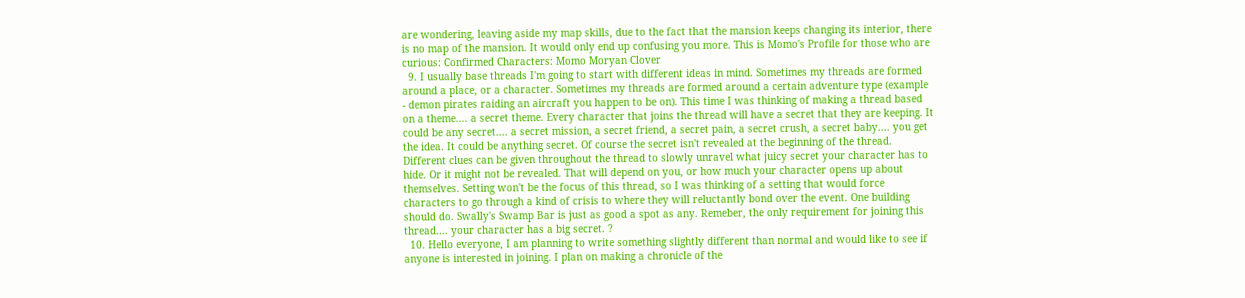are wondering, leaving aside my map skills, due to the fact that the mansion keeps changing its interior, there is no map of the mansion. It would only end up confusing you more. This is Momo's Profile for those who are curious: Confirmed Characters: Momo Moryan Clover
  9. I usually base threads I'm going to start with different ideas in mind. Sometimes my threads are formed around a place, or a character. Sometimes my threads are formed around a certain adventure type (example - demon pirates raiding an aircraft you happen to be on). This time I was thinking of making a thread based on a theme.... a secret theme. Every character that joins the thread will have a secret that they are keeping. It could be any secret.... a secret mission, a secret friend, a secret pain, a secret crush, a secret baby.... you get the idea. It could be anything secret. Of course the secret isn't revealed at the beginning of the thread. Different clues can be given throughout the thread to slowly unravel what juicy secret your character has to hide. Or it might not be revealed. That will depend on you, or how much your character opens up about themselves. Setting won't be the focus of this thread, so I was thinking of a setting that would force characters to go through a kind of crisis to where they will reluctantly bond over the event. One building should do. Swally's Swamp Bar is just as good a spot as any. Remeber, the only requirement for joining this thread.... your character has a big secret. ?
  10. Hello everyone, I am planning to write something slightly different than normal and would like to see if anyone is interested in joining. I plan on making a chronicle of the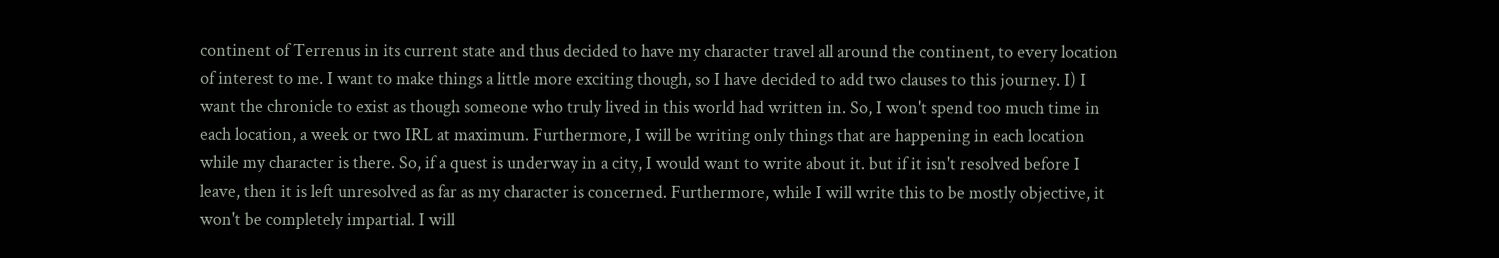continent of Terrenus in its current state and thus decided to have my character travel all around the continent, to every location of interest to me. I want to make things a little more exciting though, so I have decided to add two clauses to this journey. I) I want the chronicle to exist as though someone who truly lived in this world had written in. So, I won't spend too much time in each location, a week or two IRL at maximum. Furthermore, I will be writing only things that are happening in each location while my character is there. So, if a quest is underway in a city, I would want to write about it. but if it isn't resolved before I leave, then it is left unresolved as far as my character is concerned. Furthermore, while I will write this to be mostly objective, it won't be completely impartial. I will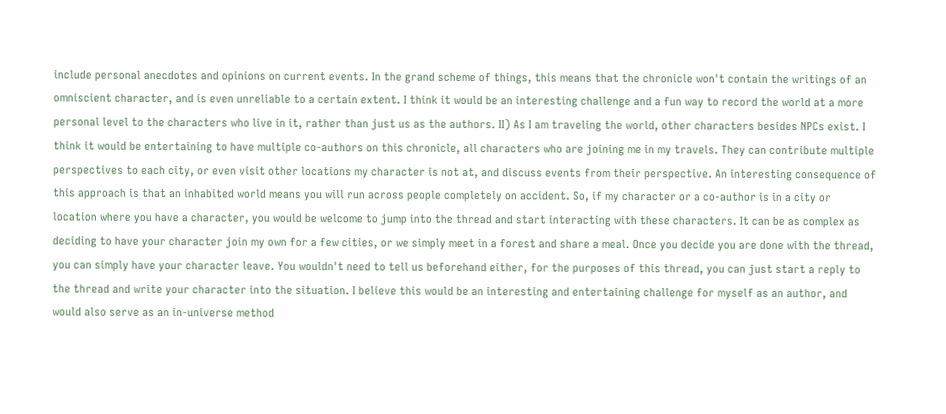include personal anecdotes and opinions on current events. In the grand scheme of things, this means that the chronicle won't contain the writings of an omniscient character, and is even unreliable to a certain extent. I think it would be an interesting challenge and a fun way to record the world at a more personal level to the characters who live in it, rather than just us as the authors. II) As I am traveling the world, other characters besides NPCs exist. I think it would be entertaining to have multiple co-authors on this chronicle, all characters who are joining me in my travels. They can contribute multiple perspectives to each city, or even visit other locations my character is not at, and discuss events from their perspective. An interesting consequence of this approach is that an inhabited world means you will run across people completely on accident. So, if my character or a co-author is in a city or location where you have a character, you would be welcome to jump into the thread and start interacting with these characters. It can be as complex as deciding to have your character join my own for a few cities, or we simply meet in a forest and share a meal. Once you decide you are done with the thread, you can simply have your character leave. You wouldn't need to tell us beforehand either, for the purposes of this thread, you can just start a reply to the thread and write your character into the situation. I believe this would be an interesting and entertaining challenge for myself as an author, and would also serve as an in-universe method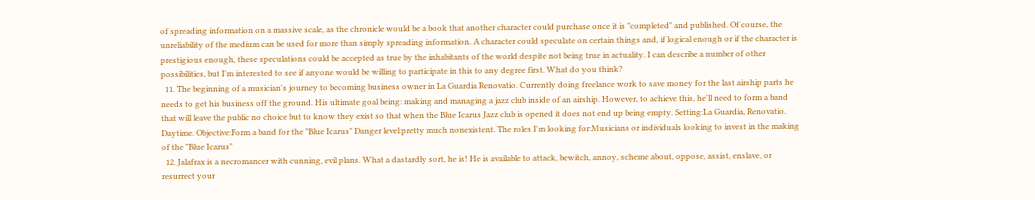of spreading information on a massive scale, as the chronicle would be a book that another character could purchase once it is "completed" and published. Of course, the unreliability of the medium can be used for more than simply spreading information. A character could speculate on certain things and, if logical enough or if the character is prestigious enough, these speculations could be accepted as true by the inhabitants of the world despite not being true in actuality. I can describe a number of other possibilities, but I'm interested to see if anyone would be willing to participate in this to any degree first. What do you think?
  11. The beginning of a musician's journey to becoming business owner in La Guardia Renovatio. Currently doing freelance work to save money for the last airship parts he needs to get his business off the ground. His ultimate goal being: making and managing a jazz club inside of an airship. However, to achieve this, he'll need to form a band that will leave the public no choice but to know they exist so that when the Blue Icarus Jazz club is opened it does not end up being empty. Setting:La Guardia, Renovatio. Daytime. Objective:Form a band for the "Blue Icarus" Danger level:pretty much nonexistent. The roles I'm looking for:Musicians or individuals looking to invest in the making of the "Blue Icarus"
  12. Jalafrax is a necromancer with cunning, evil plans. What a dastardly sort, he is! He is available to attack, bewitch, annoy, scheme about, oppose, assist, enslave, or resurrect your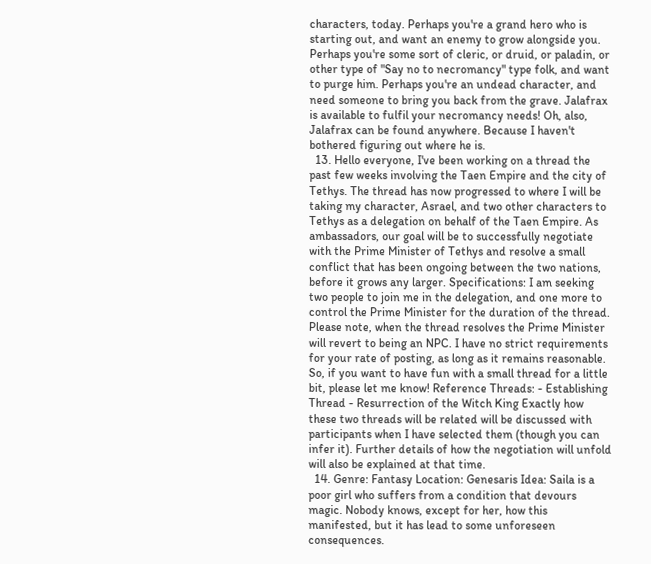characters, today. Perhaps you're a grand hero who is starting out, and want an enemy to grow alongside you. Perhaps you're some sort of cleric, or druid, or paladin, or other type of "Say no to necromancy" type folk, and want to purge him. Perhaps you're an undead character, and need someone to bring you back from the grave. Jalafrax is available to fulfil your necromancy needs! Oh, also, Jalafrax can be found anywhere. Because I haven't bothered figuring out where he is.
  13. Hello everyone, I've been working on a thread the past few weeks involving the Taen Empire and the city of Tethys. The thread has now progressed to where I will be taking my character, Asrael, and two other characters to Tethys as a delegation on behalf of the Taen Empire. As ambassadors, our goal will be to successfully negotiate with the Prime Minister of Tethys and resolve a small conflict that has been ongoing between the two nations, before it grows any larger. Specifications: I am seeking two people to join me in the delegation, and one more to control the Prime Minister for the duration of the thread. Please note, when the thread resolves the Prime Minister will revert to being an NPC. I have no strict requirements for your rate of posting, as long as it remains reasonable. So, if you want to have fun with a small thread for a little bit, please let me know! Reference Threads: - Establishing Thread - Resurrection of the Witch King Exactly how these two threads will be related will be discussed with participants when I have selected them (though you can infer it). Further details of how the negotiation will unfold will also be explained at that time.
  14. Genre: Fantasy Location: Genesaris Idea: Saila is a poor girl who suffers from a condition that devours magic. Nobody knows, except for her, how this manifested, but it has lead to some unforeseen consequences.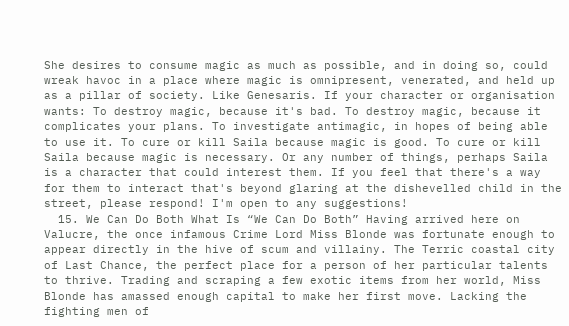She desires to consume magic as much as possible, and in doing so, could wreak havoc in a place where magic is omnipresent, venerated, and held up as a pillar of society. Like Genesaris. If your character or organisation wants: To destroy magic, because it's bad. To destroy magic, because it complicates your plans. To investigate antimagic, in hopes of being able to use it. To cure or kill Saila because magic is good. To cure or kill Saila because magic is necessary. Or any number of things, perhaps Saila is a character that could interest them. If you feel that there's a way for them to interact that's beyond glaring at the dishevelled child in the street, please respond! I'm open to any suggestions!
  15. We Can Do Both What Is “We Can Do Both” Having arrived here on Valucre, the once infamous Crime Lord Miss Blonde was fortunate enough to appear directly in the hive of scum and villainy. The Terric coastal city of Last Chance, the perfect place for a person of her particular talents to thrive. Trading and scraping a few exotic items from her world, Miss Blonde has amassed enough capital to make her first move. Lacking the fighting men of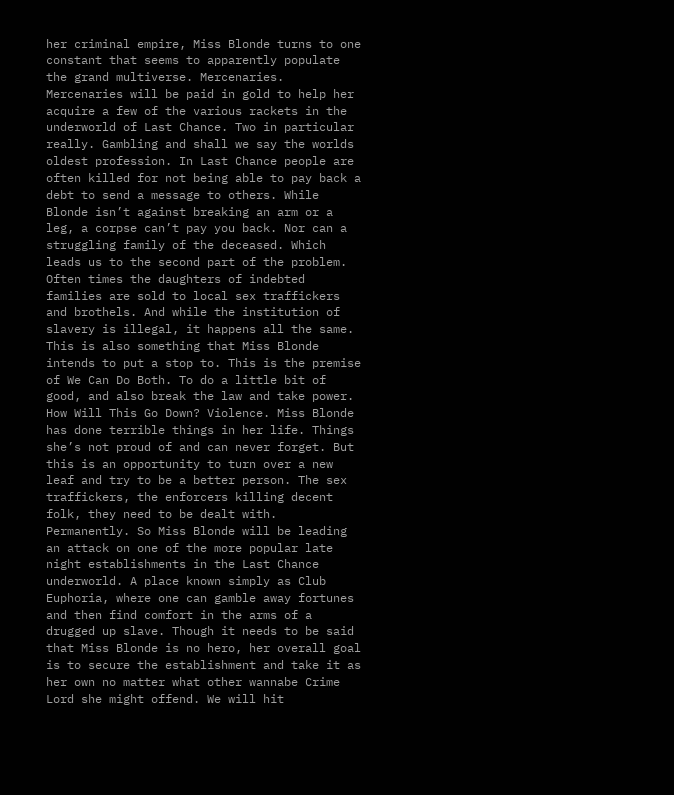her criminal empire, Miss Blonde turns to one constant that seems to apparently populate the grand multiverse. Mercenaries. Mercenaries will be paid in gold to help her acquire a few of the various rackets in the underworld of Last Chance. Two in particular really. Gambling and shall we say the worlds oldest profession. In Last Chance people are often killed for not being able to pay back a debt to send a message to others. While Blonde isn’t against breaking an arm or a leg, a corpse can’t pay you back. Nor can a struggling family of the deceased. Which leads us to the second part of the problem. Often times the daughters of indebted families are sold to local sex traffickers and brothels. And while the institution of slavery is illegal, it happens all the same. This is also something that Miss Blonde intends to put a stop to. This is the premise of We Can Do Both. To do a little bit of good, and also break the law and take power. How Will This Go Down? Violence. Miss Blonde has done terrible things in her life. Things she’s not proud of and can never forget. But this is an opportunity to turn over a new leaf and try to be a better person. The sex traffickers, the enforcers killing decent folk, they need to be dealt with. Permanently. So Miss Blonde will be leading an attack on one of the more popular late night establishments in the Last Chance underworld. A place known simply as Club Euphoria, where one can gamble away fortunes and then find comfort in the arms of a drugged up slave. Though it needs to be said that Miss Blonde is no hero, her overall goal is to secure the establishment and take it as her own no matter what other wannabe Crime Lord she might offend. We will hit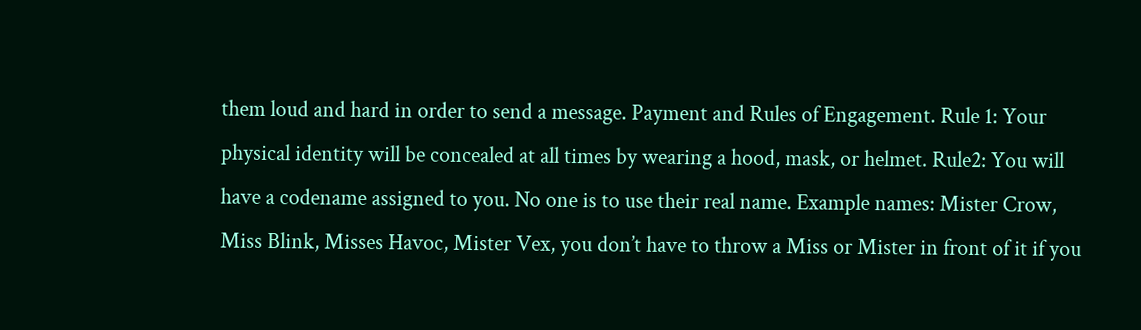them loud and hard in order to send a message. Payment and Rules of Engagement. Rule 1: Your physical identity will be concealed at all times by wearing a hood, mask, or helmet. Rule2: You will have a codename assigned to you. No one is to use their real name. Example names: Mister Crow, Miss Blink, Misses Havoc, Mister Vex, you don’t have to throw a Miss or Mister in front of it if you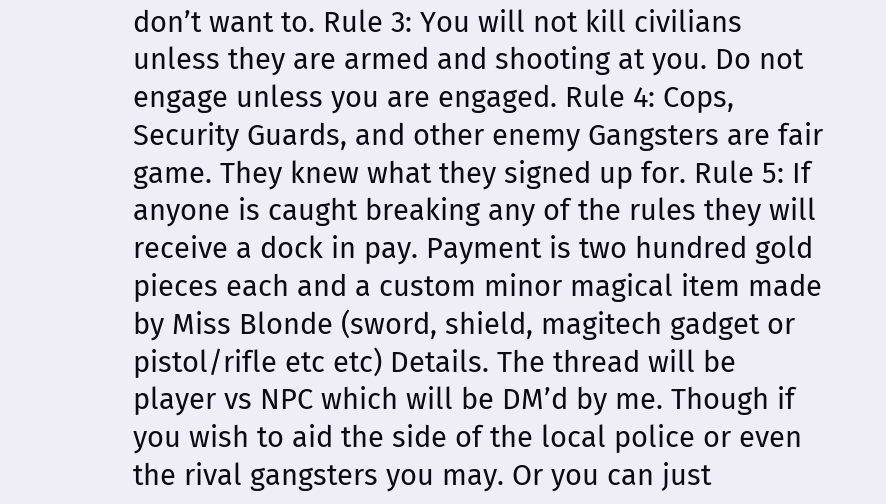don’t want to. Rule 3: You will not kill civilians unless they are armed and shooting at you. Do not engage unless you are engaged. Rule 4: Cops, Security Guards, and other enemy Gangsters are fair game. They knew what they signed up for. Rule 5: If anyone is caught breaking any of the rules they will receive a dock in pay. Payment is two hundred gold pieces each and a custom minor magical item made by Miss Blonde (sword, shield, magitech gadget or pistol/rifle etc etc) Details. The thread will be player vs NPC which will be DM’d by me. Though if you wish to aid the side of the local police or even the rival gangsters you may. Or you can just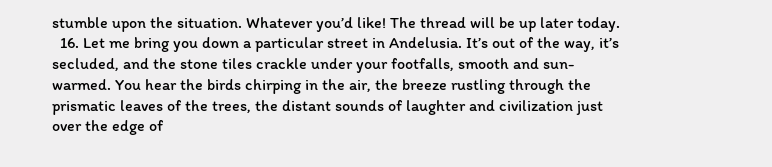stumble upon the situation. Whatever you’d like! The thread will be up later today.
  16. Let me bring you down a particular street in Andelusia. It’s out of the way, it’s secluded, and the stone tiles crackle under your footfalls, smooth and sun-warmed. You hear the birds chirping in the air, the breeze rustling through the prismatic leaves of the trees, the distant sounds of laughter and civilization just over the edge of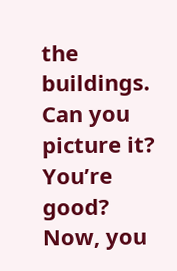the buildings. Can you picture it? You’re good? Now, you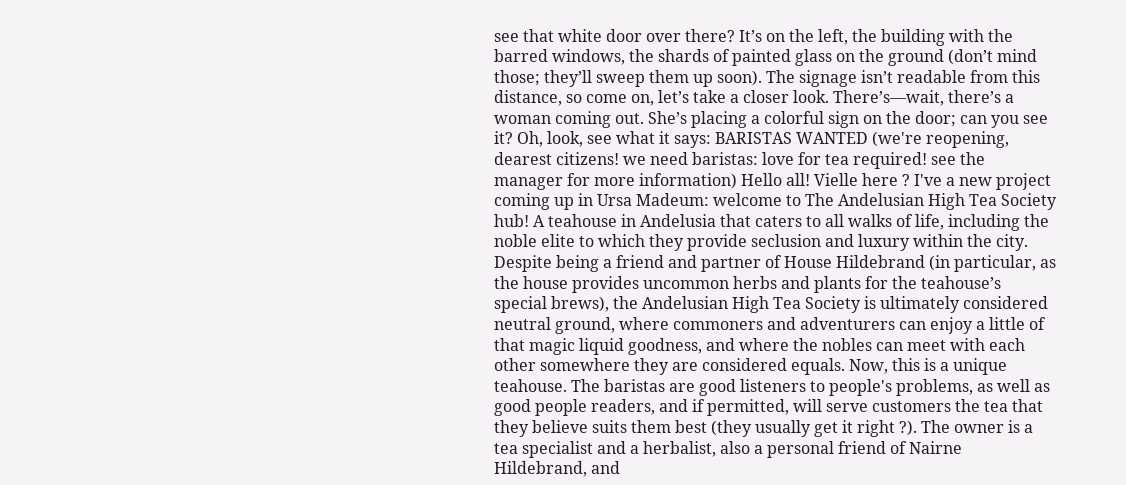see that white door over there? It’s on the left, the building with the barred windows, the shards of painted glass on the ground (don’t mind those; they’ll sweep them up soon). The signage isn’t readable from this distance, so come on, let’s take a closer look. There’s—wait, there’s a woman coming out. She’s placing a colorful sign on the door; can you see it? Oh, look, see what it says: BARISTAS WANTED (we're reopening, dearest citizens! we need baristas: love for tea required! see the manager for more information) Hello all! Vielle here ? I've a new project coming up in Ursa Madeum: welcome to The Andelusian High Tea Society hub! A teahouse in Andelusia that caters to all walks of life, including the noble elite to which they provide seclusion and luxury within the city. Despite being a friend and partner of House Hildebrand (in particular, as the house provides uncommon herbs and plants for the teahouse’s special brews), the Andelusian High Tea Society is ultimately considered neutral ground, where commoners and adventurers can enjoy a little of that magic liquid goodness, and where the nobles can meet with each other somewhere they are considered equals. Now, this is a unique teahouse. The baristas are good listeners to people's problems, as well as good people readers, and if permitted, will serve customers the tea that they believe suits them best (they usually get it right ?). The owner is a tea specialist and a herbalist, also a personal friend of Nairne Hildebrand, and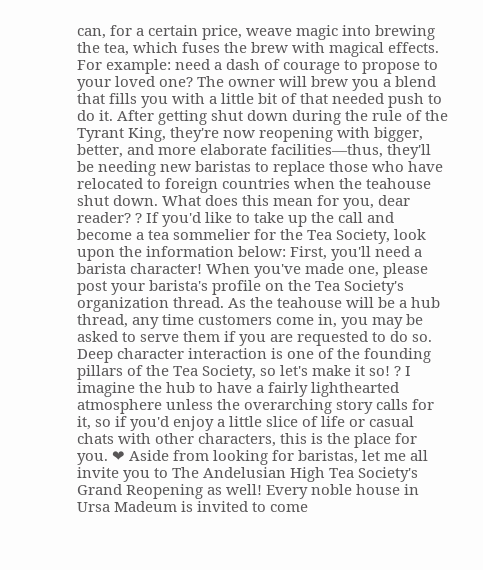can, for a certain price, weave magic into brewing the tea, which fuses the brew with magical effects. For example: need a dash of courage to propose to your loved one? The owner will brew you a blend that fills you with a little bit of that needed push to do it. After getting shut down during the rule of the Tyrant King, they're now reopening with bigger, better, and more elaborate facilities—thus, they'll be needing new baristas to replace those who have relocated to foreign countries when the teahouse shut down. What does this mean for you, dear reader? ? If you'd like to take up the call and become a tea sommelier for the Tea Society, look upon the information below: First, you'll need a barista character! When you've made one, please post your barista's profile on the Tea Society's organization thread. As the teahouse will be a hub thread, any time customers come in, you may be asked to serve them if you are requested to do so. Deep character interaction is one of the founding pillars of the Tea Society, so let's make it so! ? I imagine the hub to have a fairly lighthearted atmosphere unless the overarching story calls for it, so if you'd enjoy a little slice of life or casual chats with other characters, this is the place for you. ❤ Aside from looking for baristas, let me all invite you to The Andelusian High Tea Society's Grand Reopening as well! Every noble house in Ursa Madeum is invited to come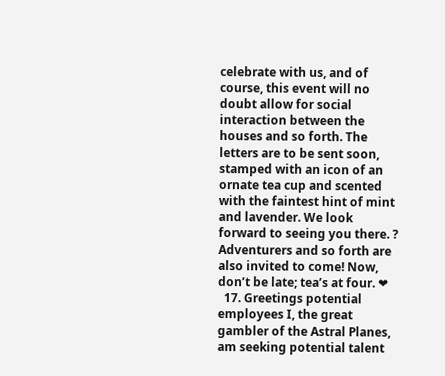celebrate with us, and of course, this event will no doubt allow for social interaction between the houses and so forth. The letters are to be sent soon, stamped with an icon of an ornate tea cup and scented with the faintest hint of mint and lavender. We look forward to seeing you there. ? Adventurers and so forth are also invited to come! Now, don’t be late; tea’s at four. ❤
  17. Greetings potential employees I, the great gambler of the Astral Planes, am seeking potential talent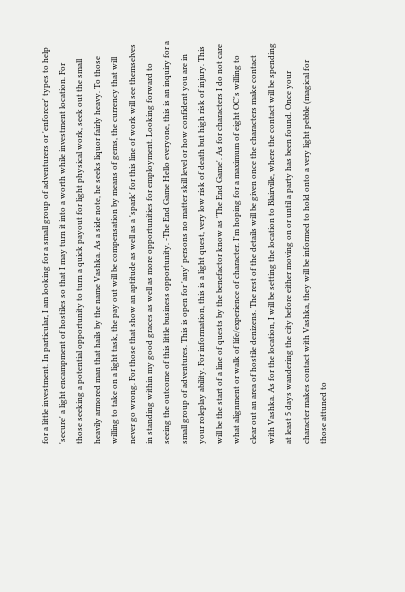for a little investment. In particular, I am looking for a small group of adventurers or 'enforcer' types to help 'secure' a light encampment of hostiles so that I may turn it into a worth while investment location. For those seeking a potential opportunity to turn a quick payout for light physical work, seek out the small heavily armored man that hails by the name Vashka. As a side note, he seeks liquor fairly heavy. To those willing to take on a light task, the pay out will be compensation by means of gems, the currency that will never go wrong. For those that show an aptitude as well as a 'spark' for this line of work will see themselves in standing within my good graces as well as more opportunities for employment. Looking forward to seeing the outcome of this little business opportunity. -The End Game Hello everyone, this is an inquiry for a small group of adventures. This is open for 'any' persons no matter skill level or how confident you are in your roleplay ability. For information, this is a light quest, very low risk of death but high risk of injury. This will be the start of a line of quests by the benefactor know as 'The End Game'. As for characters I do not care what alignment or walk of life/experience of character. I'm hoping for a maximum of eight OC's willing to clear out an area of hostile denizens. The rest of the details will be given once the characters make contact with Vashka. As for the location, I will be setting the location to Blairville, where the contact will be spending at least 5 days wandering the city before either moving on or until a party has been found. Once your character makes contact with Vashka, they will be informed to hold onto a very light pebble (magical for those attuned to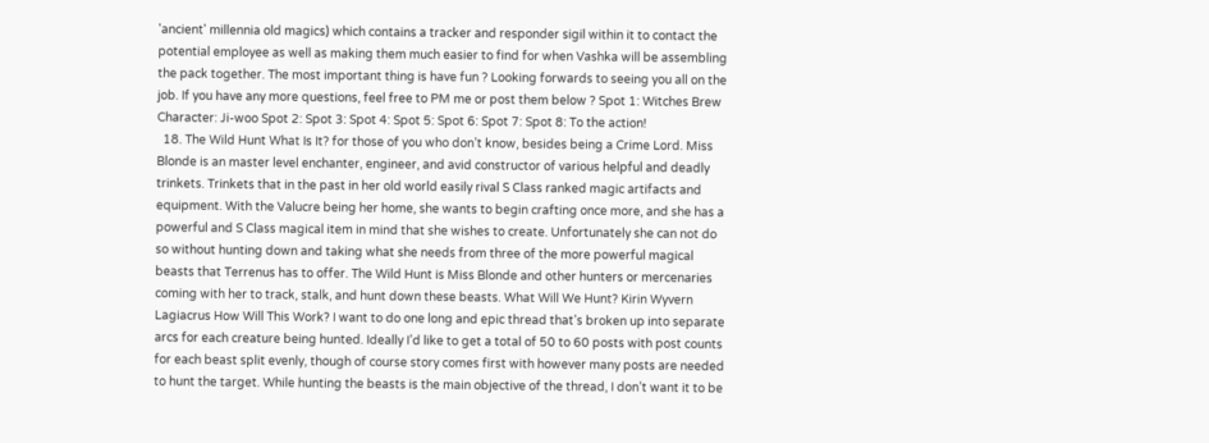'ancient' millennia old magics) which contains a tracker and responder sigil within it to contact the potential employee as well as making them much easier to find for when Vashka will be assembling the pack together. The most important thing is have fun ? Looking forwards to seeing you all on the job. If you have any more questions, feel free to PM me or post them below ? Spot 1: Witches Brew Character: Ji-woo Spot 2: Spot 3: Spot 4: Spot 5: Spot 6: Spot 7: Spot 8: To the action!
  18. The Wild Hunt What Is It? for those of you who don’t know, besides being a Crime Lord. Miss Blonde is an master level enchanter, engineer, and avid constructor of various helpful and deadly trinkets. Trinkets that in the past in her old world easily rival S Class ranked magic artifacts and equipment. With the Valucre being her home, she wants to begin crafting once more, and she has a powerful and S Class magical item in mind that she wishes to create. Unfortunately she can not do so without hunting down and taking what she needs from three of the more powerful magical beasts that Terrenus has to offer. The Wild Hunt is Miss Blonde and other hunters or mercenaries coming with her to track, stalk, and hunt down these beasts. What Will We Hunt? Kirin Wyvern Lagiacrus How Will This Work? I want to do one long and epic thread that’s broken up into separate arcs for each creature being hunted. Ideally I’d like to get a total of 50 to 60 posts with post counts for each beast split evenly, though of course story comes first with however many posts are needed to hunt the target. While hunting the beasts is the main objective of the thread, I don’t want it to be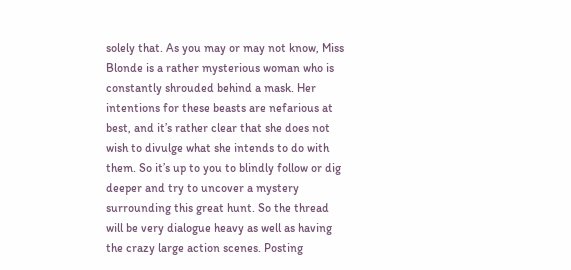solely that. As you may or may not know, Miss Blonde is a rather mysterious woman who is constantly shrouded behind a mask. Her intentions for these beasts are nefarious at best, and it’s rather clear that she does not wish to divulge what she intends to do with them. So it’s up to you to blindly follow or dig deeper and try to uncover a mystery surrounding this great hunt. So the thread will be very dialogue heavy as well as having the crazy large action scenes. Posting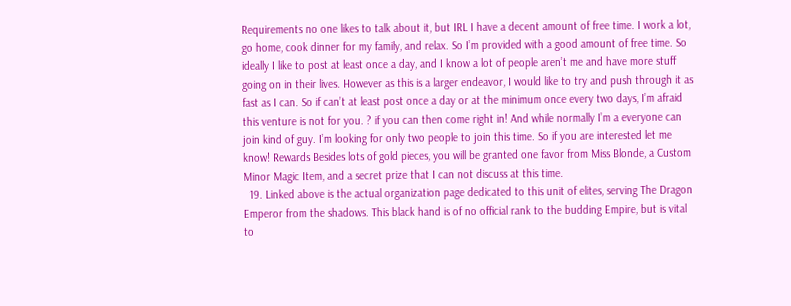Requirements no one likes to talk about it, but IRL I have a decent amount of free time. I work a lot, go home, cook dinner for my family, and relax. So I’m provided with a good amount of free time. So ideally I like to post at least once a day, and I know a lot of people aren’t me and have more stuff going on in their lives. However as this is a larger endeavor, I would like to try and push through it as fast as I can. So if can’t at least post once a day or at the minimum once every two days, I’m afraid this venture is not for you. ? if you can then come right in! And while normally I’m a everyone can join kind of guy. I’m looking for only two people to join this time. So if you are interested let me know! Rewards Besides lots of gold pieces, you will be granted one favor from Miss Blonde, a Custom Minor Magic Item, and a secret prize that I can not discuss at this time.
  19. Linked above is the actual organization page dedicated to this unit of elites, serving The Dragon Emperor from the shadows. This black hand is of no official rank to the budding Empire, but is vital to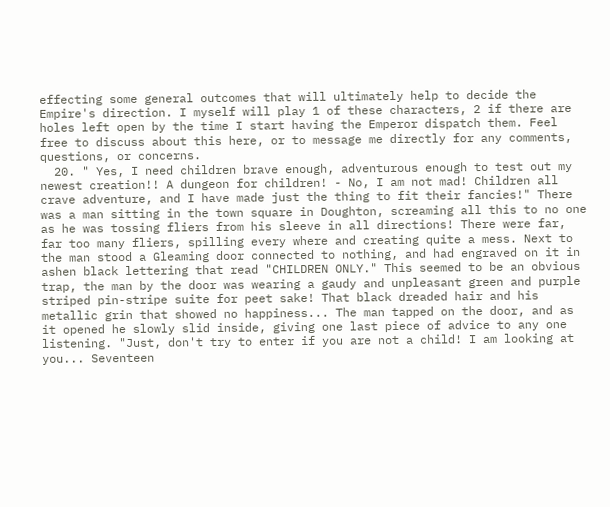effecting some general outcomes that will ultimately help to decide the Empire's direction. I myself will play 1 of these characters, 2 if there are holes left open by the time I start having the Emperor dispatch them. Feel free to discuss about this here, or to message me directly for any comments, questions, or concerns.
  20. " Yes, I need children brave enough, adventurous enough to test out my newest creation!! A dungeon for children! - No, I am not mad! Children all crave adventure, and I have made just the thing to fit their fancies!" There was a man sitting in the town square in Doughton, screaming all this to no one as he was tossing fliers from his sleeve in all directions! There were far, far too many fliers, spilling every where and creating quite a mess. Next to the man stood a Gleaming door connected to nothing, and had engraved on it in ashen black lettering that read "CHILDREN ONLY." This seemed to be an obvious trap, the man by the door was wearing a gaudy and unpleasant green and purple striped pin-stripe suite for peet sake! That black dreaded hair and his metallic grin that showed no happiness... The man tapped on the door, and as it opened he slowly slid inside, giving one last piece of advice to any one listening. "Just, don't try to enter if you are not a child! I am looking at you... Seventeen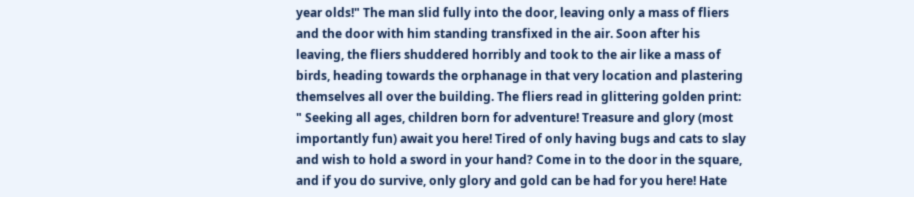year olds!" The man slid fully into the door, leaving only a mass of fliers and the door with him standing transfixed in the air. Soon after his leaving, the fliers shuddered horribly and took to the air like a mass of birds, heading towards the orphanage in that very location and plastering themselves all over the building. The fliers read in glittering golden print: " Seeking all ages, children born for adventure! Treasure and glory (most importantly fun) await you here! Tired of only having bugs and cats to slay and wish to hold a sword in your hand? Come in to the door in the square, and if you do survive, only glory and gold can be had for you here! Hate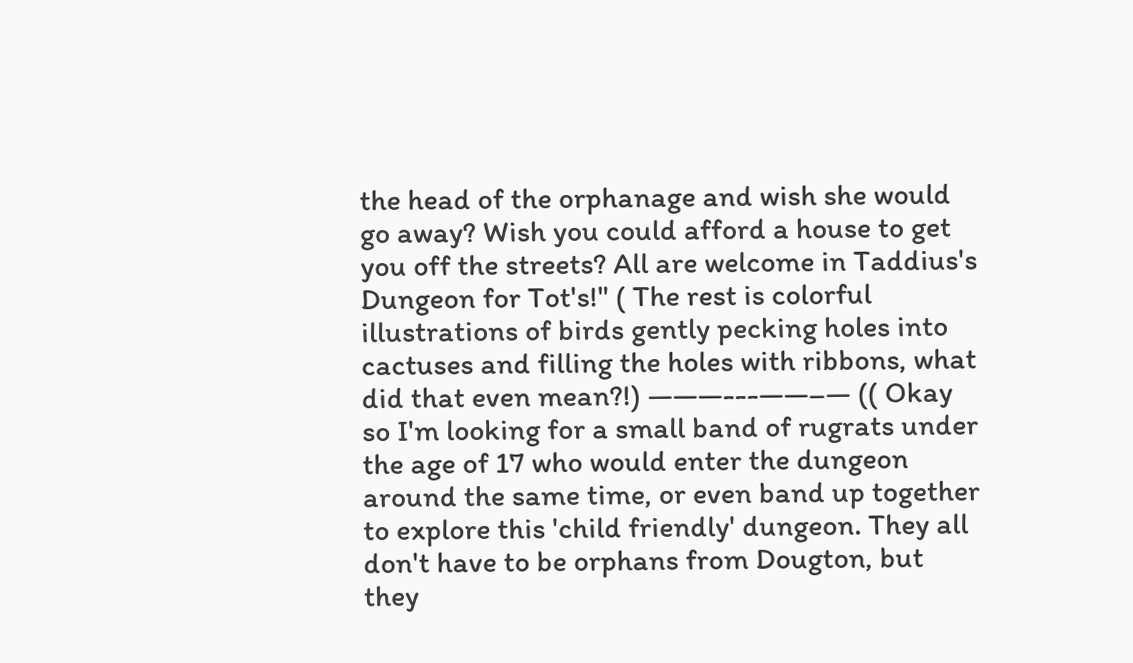the head of the orphanage and wish she would go away? Wish you could afford a house to get you off the streets? All are welcome in Taddius's Dungeon for Tot's!" ( The rest is colorful illustrations of birds gently pecking holes into cactuses and filling the holes with ribbons, what did that even mean?!) ———---——–— (( Okay so I'm looking for a small band of rugrats under the age of 17 who would enter the dungeon around the same time, or even band up together to explore this 'child friendly' dungeon. They all don't have to be orphans from Dougton, but they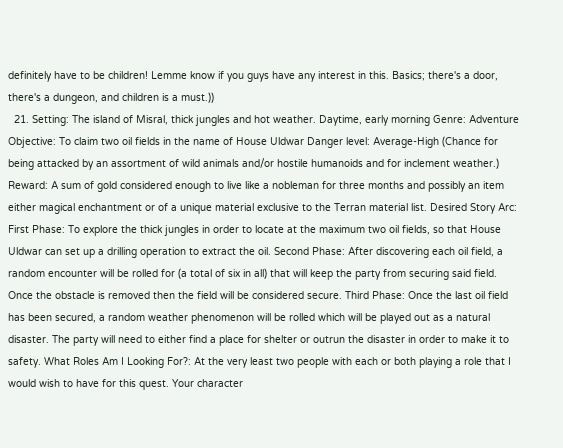definitely have to be children! Lemme know if you guys have any interest in this. Basics; there's a door, there's a dungeon, and children is a must.))
  21. Setting: The island of Misral, thick jungles and hot weather. Daytime, early morning Genre: Adventure Objective: To claim two oil fields in the name of House Uldwar Danger level: Average-High (Chance for being attacked by an assortment of wild animals and/or hostile humanoids and for inclement weather.) Reward: A sum of gold considered enough to live like a nobleman for three months and possibly an item either magical enchantment or of a unique material exclusive to the Terran material list. Desired Story Arc: First Phase: To explore the thick jungles in order to locate at the maximum two oil fields, so that House Uldwar can set up a drilling operation to extract the oil. Second Phase: After discovering each oil field, a random encounter will be rolled for (a total of six in all) that will keep the party from securing said field. Once the obstacle is removed then the field will be considered secure. Third Phase: Once the last oil field has been secured, a random weather phenomenon will be rolled which will be played out as a natural disaster. The party will need to either find a place for shelter or outrun the disaster in order to make it to safety. What Roles Am I Looking For?: At the very least two people with each or both playing a role that I would wish to have for this quest. Your character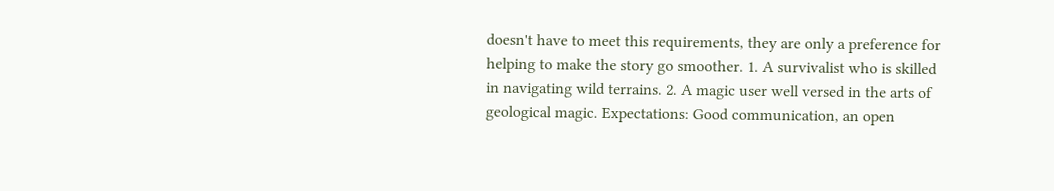doesn't have to meet this requirements, they are only a preference for helping to make the story go smoother. 1. A survivalist who is skilled in navigating wild terrains. 2. A magic user well versed in the arts of geological magic. Expectations: Good communication, an open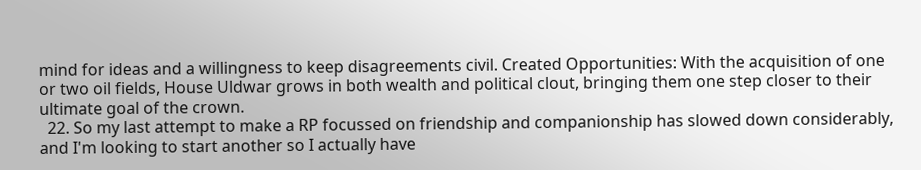mind for ideas and a willingness to keep disagreements civil. Created Opportunities: With the acquisition of one or two oil fields, House Uldwar grows in both wealth and political clout, bringing them one step closer to their ultimate goal of the crown.
  22. So my last attempt to make a RP focussed on friendship and companionship has slowed down considerably, and I'm looking to start another so I actually have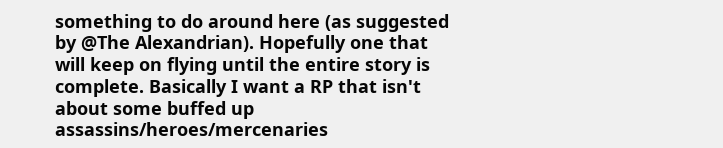something to do around here (as suggested by @The Alexandrian). Hopefully one that will keep on flying until the entire story is complete. Basically I want a RP that isn't about some buffed up assassins/heroes/mercenaries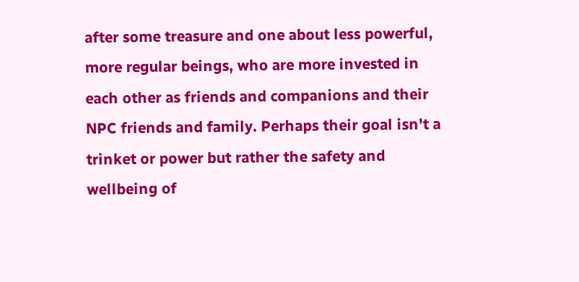after some treasure and one about less powerful, more regular beings, who are more invested in each other as friends and companions and their NPC friends and family. Perhaps their goal isn't a trinket or power but rather the safety and wellbeing of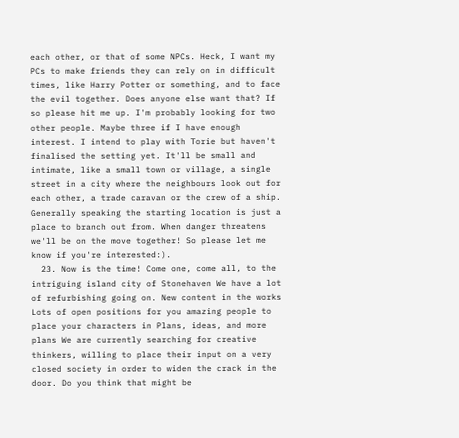each other, or that of some NPCs. Heck, I want my PCs to make friends they can rely on in difficult times, like Harry Potter or something, and to face the evil together. Does anyone else want that? If so please hit me up. I'm probably looking for two other people. Maybe three if I have enough interest. I intend to play with Torie but haven't finalised the setting yet. It'll be small and intimate, like a small town or village, a single street in a city where the neighbours look out for each other, a trade caravan or the crew of a ship. Generally speaking the starting location is just a place to branch out from. When danger threatens we'll be on the move together! So please let me know if you're interested:).
  23. Now is the time! Come one, come all, to the intriguing island city of Stonehaven We have a lot of refurbishing going on. New content in the works Lots of open positions for you amazing people to place your characters in Plans, ideas, and more plans We are currently searching for creative thinkers, willing to place their input on a very closed society in order to widen the crack in the door. Do you think that might be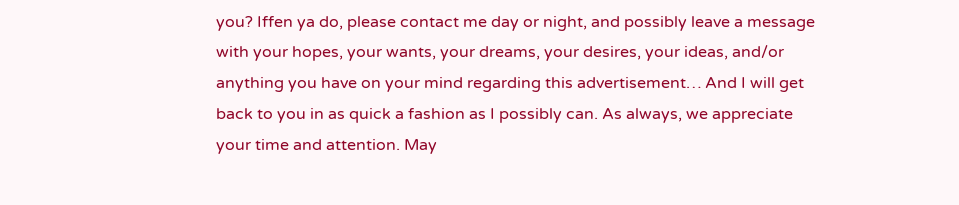you? Iffen ya do, please contact me day or night, and possibly leave a message with your hopes, your wants, your dreams, your desires, your ideas, and/or anything you have on your mind regarding this advertisement… And I will get back to you in as quick a fashion as I possibly can. As always, we appreciate your time and attention. May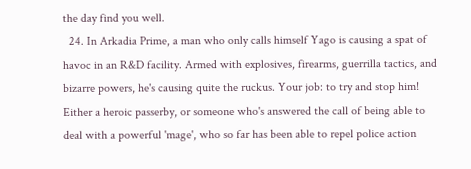the day find you well.
  24. In Arkadia Prime, a man who only calls himself Yago is causing a spat of havoc in an R&D facility. Armed with explosives, firearms, guerrilla tactics, and bizarre powers, he's causing quite the ruckus. Your job: to try and stop him! Either a heroic passerby, or someone who's answered the call of being able to deal with a powerful 'mage', who so far has been able to repel police action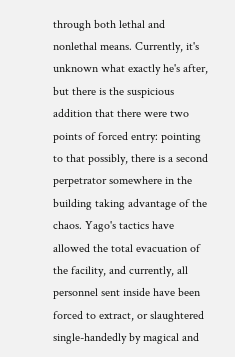through both lethal and nonlethal means. Currently, it's unknown what exactly he's after, but there is the suspicious addition that there were two points of forced entry: pointing to that possibly, there is a second perpetrator somewhere in the building taking advantage of the chaos. Yago's tactics have allowed the total evacuation of the facility, and currently, all personnel sent inside have been forced to extract, or slaughtered single-handedly by magical and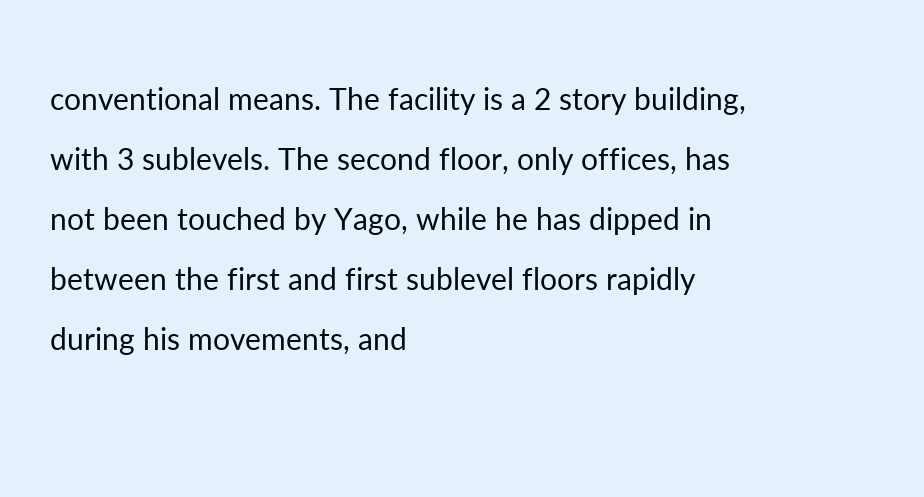conventional means. The facility is a 2 story building, with 3 sublevels. The second floor, only offices, has not been touched by Yago, while he has dipped in between the first and first sublevel floors rapidly during his movements, and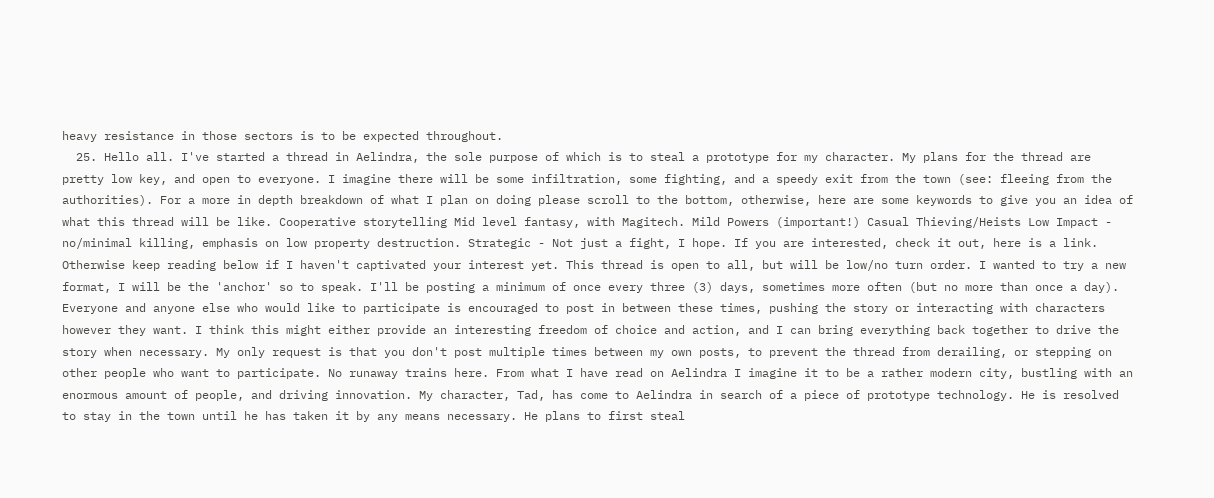heavy resistance in those sectors is to be expected throughout.
  25. Hello all. I've started a thread in Aelindra, the sole purpose of which is to steal a prototype for my character. My plans for the thread are pretty low key, and open to everyone. I imagine there will be some infiltration, some fighting, and a speedy exit from the town (see: fleeing from the authorities). For a more in depth breakdown of what I plan on doing please scroll to the bottom, otherwise, here are some keywords to give you an idea of what this thread will be like. Cooperative storytelling Mid level fantasy, with Magitech. Mild Powers (important!) Casual Thieving/Heists Low Impact - no/minimal killing, emphasis on low property destruction. Strategic - Not just a fight, I hope. If you are interested, check it out, here is a link. Otherwise keep reading below if I haven't captivated your interest yet. This thread is open to all, but will be low/no turn order. I wanted to try a new format, I will be the 'anchor' so to speak. I'll be posting a minimum of once every three (3) days, sometimes more often (but no more than once a day). Everyone and anyone else who would like to participate is encouraged to post in between these times, pushing the story or interacting with characters however they want. I think this might either provide an interesting freedom of choice and action, and I can bring everything back together to drive the story when necessary. My only request is that you don't post multiple times between my own posts, to prevent the thread from derailing, or stepping on other people who want to participate. No runaway trains here. From what I have read on Aelindra I imagine it to be a rather modern city, bustling with an enormous amount of people, and driving innovation. My character, Tad, has come to Aelindra in search of a piece of prototype technology. He is resolved to stay in the town until he has taken it by any means necessary. He plans to first steal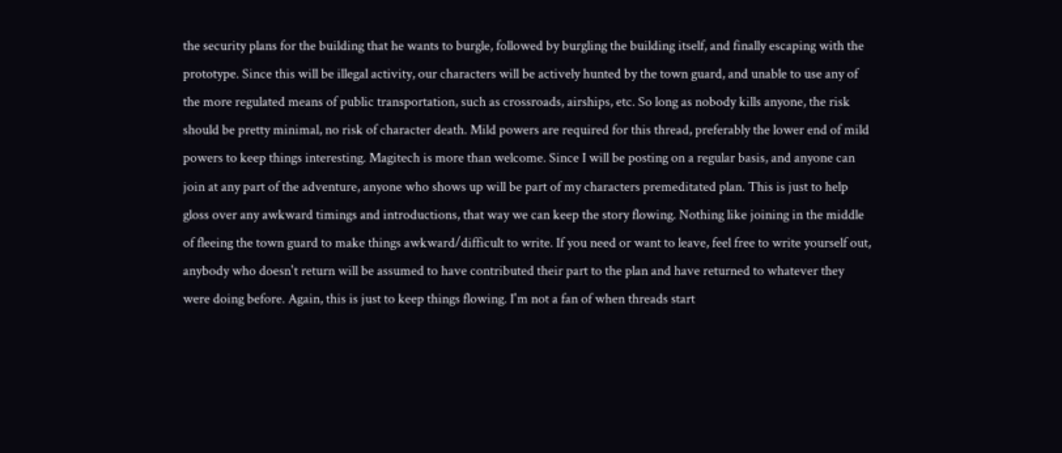the security plans for the building that he wants to burgle, followed by burgling the building itself, and finally escaping with the prototype. Since this will be illegal activity, our characters will be actively hunted by the town guard, and unable to use any of the more regulated means of public transportation, such as crossroads, airships, etc. So long as nobody kills anyone, the risk should be pretty minimal, no risk of character death. Mild powers are required for this thread, preferably the lower end of mild powers to keep things interesting. Magitech is more than welcome. Since I will be posting on a regular basis, and anyone can join at any part of the adventure, anyone who shows up will be part of my characters premeditated plan. This is just to help gloss over any awkward timings and introductions, that way we can keep the story flowing. Nothing like joining in the middle of fleeing the town guard to make things awkward/difficult to write. If you need or want to leave, feel free to write yourself out, anybody who doesn't return will be assumed to have contributed their part to the plan and have returned to whatever they were doing before. Again, this is just to keep things flowing. I'm not a fan of when threads start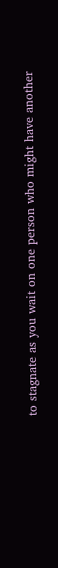to stagnate as you wait on one person who might have another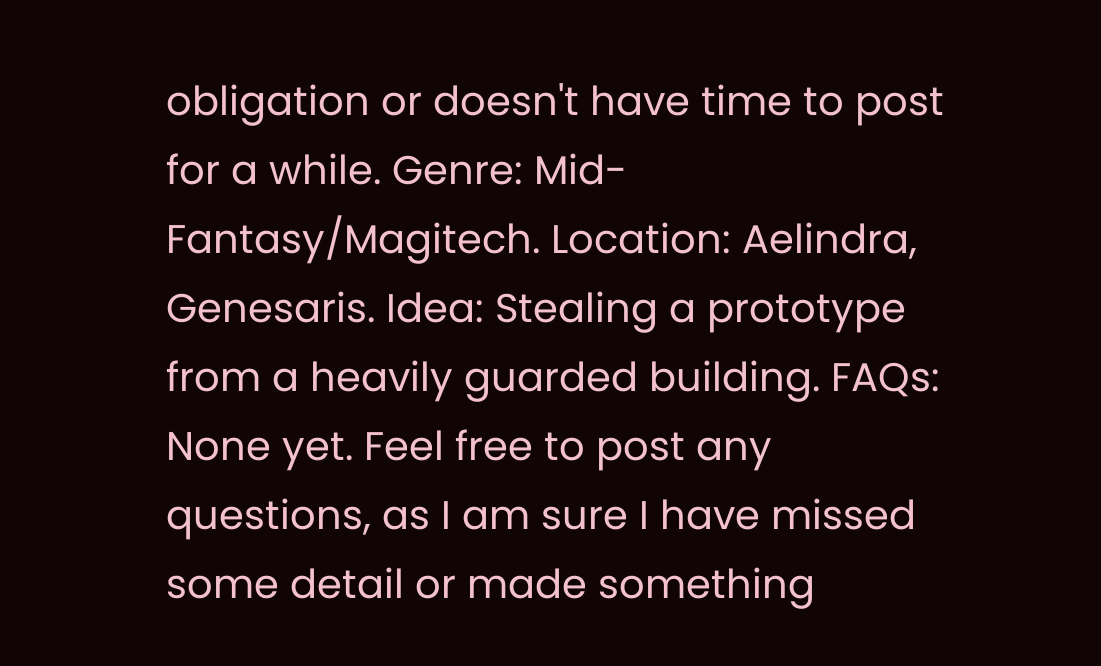obligation or doesn't have time to post for a while. Genre: Mid-Fantasy/Magitech. Location: Aelindra, Genesaris. Idea: Stealing a prototype from a heavily guarded building. FAQs: None yet. Feel free to post any questions, as I am sure I have missed some detail or made something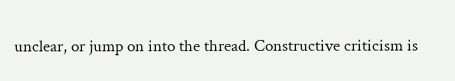unclear, or jump on into the thread. Constructive criticism is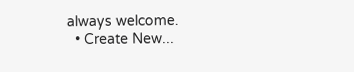always welcome.
  • Create New...